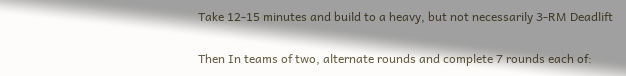Take 12-15 minutes and build to a heavy, but not necessarily 3-RM Deadlift

Then In teams of two, alternate rounds and complete 7 rounds each of: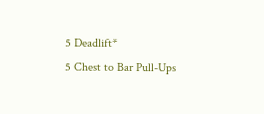5 Deadlift*
5 Chest to Bar Pull-Ups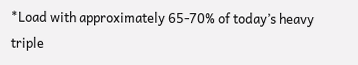*Load with approximately 65-70% of today’s heavy triple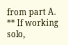from part A.
** If working solo,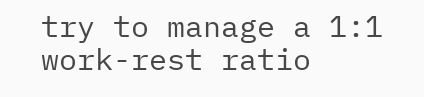try to manage a 1:1 work-rest ratio